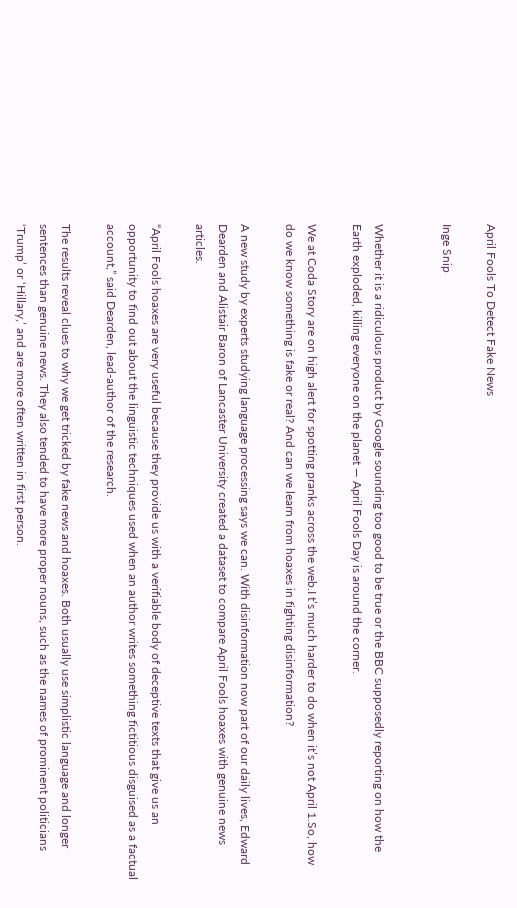April Fools To Detect Fake News

Inge Snip


Whether it is a ridiculous product by Google sounding too good to be true or the BBC supposedly reporting on how the Earth exploded, killing everyone on the planet — April Fools Day is around the corner.

We at Coda Story are on high alert for spotting pranks across the web.I t’s much harder to do when it’s not April 1.So, how do we know something is fake or real? And can we learn from hoaxes in fighting disinformation?

A new study by experts studying language processing says we can. With disinformation now part of our daily lives, Edward Dearden and Alistair Baron of Lancaster University created a dataset to compare April Fools hoaxes with genuine news articles.

“April Fools hoaxes are very useful because they provide us with a verifiable body of deceptive texts that give us an opportunity to find out about the linguistic techniques used when an author writes something fictitious disguised as a factual account,” said Dearden, lead-author of the research.

The results reveal clues to why we get tricked by fake news and hoaxes. Both usually use simplistic language and longer sentences than genuine news. They also tended to have more proper nouns, such as the names of prominent politicians ‘Trump’ or ‘Hillary,’ and are more often written in first person.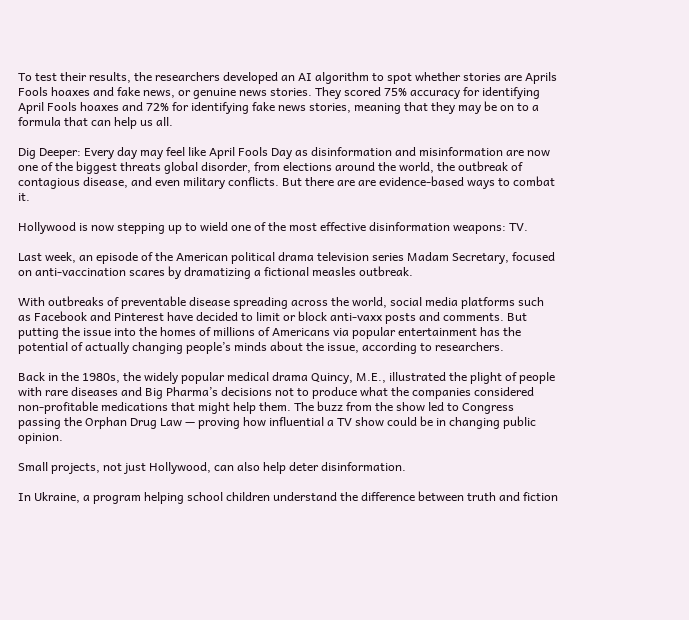To test their results, the researchers developed an AI algorithm to spot whether stories are Aprils Fools hoaxes and fake news, or genuine news stories. They scored 75% accuracy for identifying April Fools hoaxes and 72% for identifying fake news stories, meaning that they may be on to a formula that can help us all.

Dig Deeper: Every day may feel like April Fools Day as disinformation and misinformation are now one of the biggest threats global disorder, from elections around the world, the outbreak of contagious disease, and even military conflicts. But there are are evidence-based ways to combat it.

Hollywood is now stepping up to wield one of the most effective disinformation weapons: TV.

Last week, an episode of the American political drama television series Madam Secretary, focused on anti-vaccination scares by dramatizing a fictional measles outbreak.

With outbreaks of preventable disease spreading across the world, social media platforms such as Facebook and Pinterest have decided to limit or block anti-vaxx posts and comments. But putting the issue into the homes of millions of Americans via popular entertainment has the potential of actually changing people’s minds about the issue, according to researchers.

Back in the 1980s, the widely popular medical drama Quincy, M.E., illustrated the plight of people with rare diseases and Big Pharma’s decisions not to produce what the companies considered non-profitable medications that might help them. The buzz from the show led to Congress passing the Orphan Drug Law — proving how influential a TV show could be in changing public opinion.

Small projects, not just Hollywood, can also help deter disinformation.

In Ukraine, a program helping school children understand the difference between truth and fiction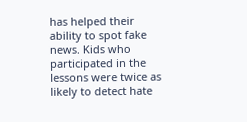has helped their ability to spot fake news. Kids who participated in the lessons were twice as likely to detect hate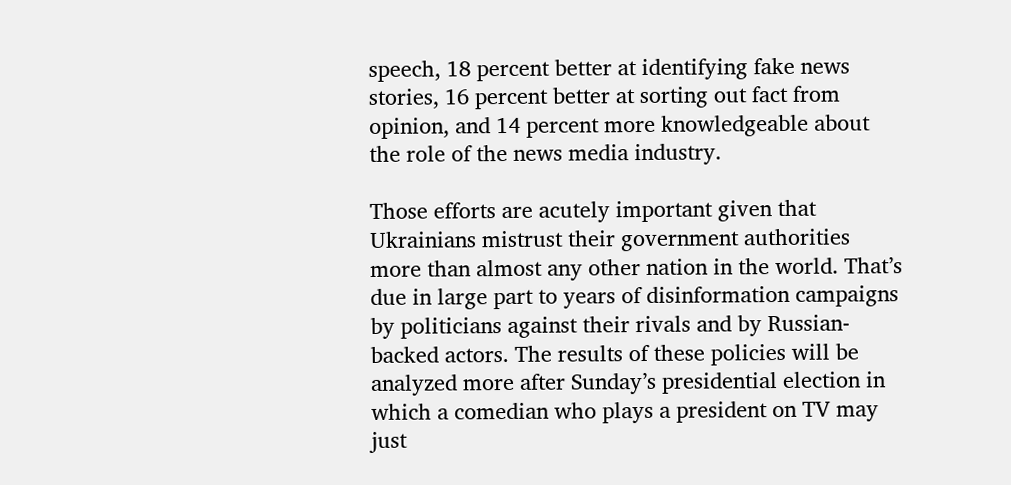speech, 18 percent better at identifying fake news stories, 16 percent better at sorting out fact from opinion, and 14 percent more knowledgeable about the role of the news media industry.

Those efforts are acutely important given that Ukrainians mistrust their government authorities more than almost any other nation in the world. That’s due in large part to years of disinformation campaigns by politicians against their rivals and by Russian-backed actors. The results of these policies will be analyzed more after Sunday’s presidential election in which a comedian who plays a president on TV may just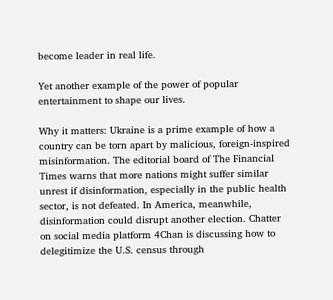become leader in real life.

Yet another example of the power of popular entertainment to shape our lives.

Why it matters: Ukraine is a prime example of how a country can be torn apart by malicious, foreign-inspired misinformation. The editorial board of The Financial Times warns that more nations might suffer similar unrest if disinformation, especially in the public health sector, is not defeated. In America, meanwhile, disinformation could disrupt another election. Chatter on social media platform 4Chan is discussing how to delegitimize the U.S. census through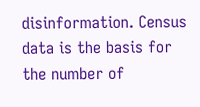disinformation. Census data is the basis for the number of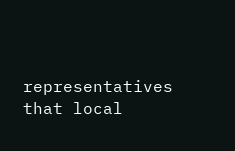representatives that local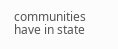communities have in state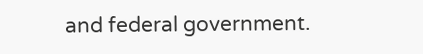and federal government.